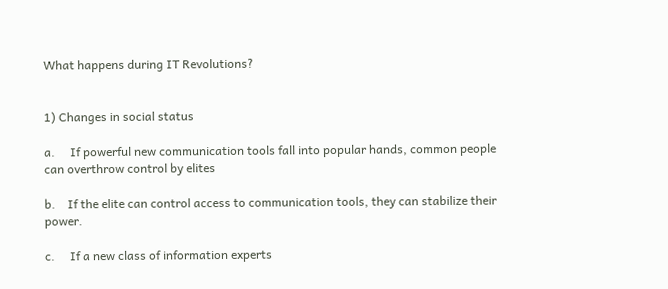What happens during IT Revolutions?


1) Changes in social status

a.     If powerful new communication tools fall into popular hands, common people can overthrow control by elites

b.    If the elite can control access to communication tools, they can stabilize their power.

c.     If a new class of information experts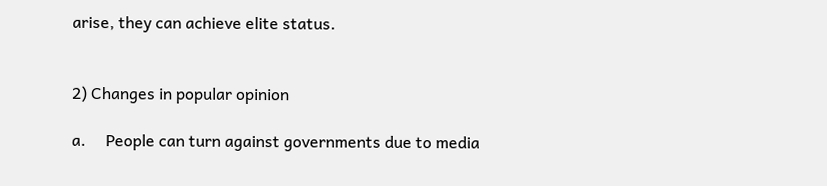arise, they can achieve elite status.


2) Changes in popular opinion

a.     People can turn against governments due to media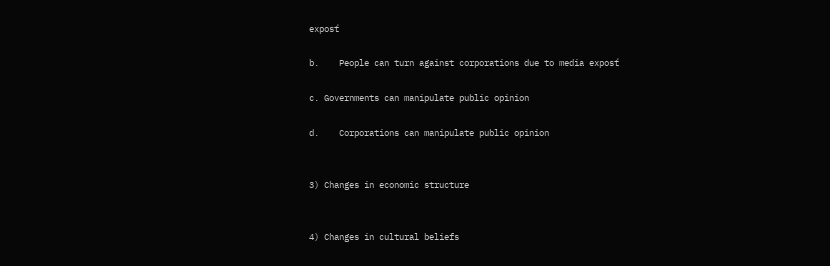exposť

b.    People can turn against corporations due to media exposť

c. Governments can manipulate public opinion

d.    Corporations can manipulate public opinion


3) Changes in economic structure


4) Changes in cultural beliefs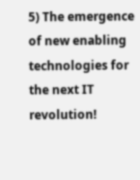5) The emergence of new enabling technologies for the next IT revolution!